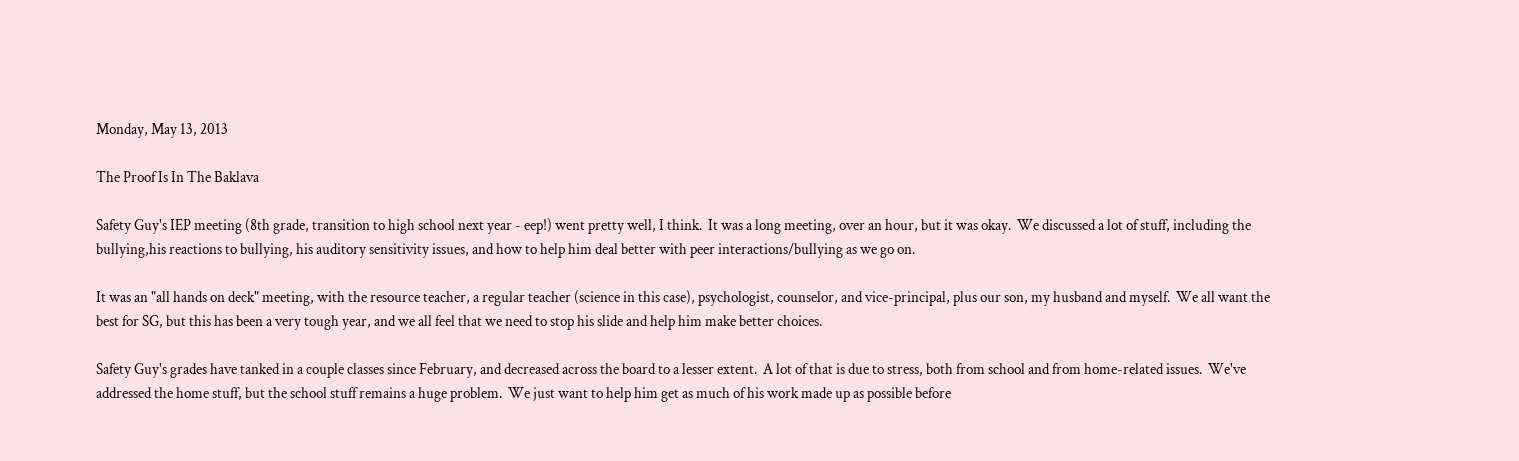Monday, May 13, 2013

The Proof Is In The Baklava

Safety Guy's IEP meeting (8th grade, transition to high school next year - eep!) went pretty well, I think.  It was a long meeting, over an hour, but it was okay.  We discussed a lot of stuff, including the bullying,his reactions to bullying, his auditory sensitivity issues, and how to help him deal better with peer interactions/bullying as we go on.

It was an "all hands on deck" meeting, with the resource teacher, a regular teacher (science in this case), psychologist, counselor, and vice-principal, plus our son, my husband and myself.  We all want the best for SG, but this has been a very tough year, and we all feel that we need to stop his slide and help him make better choices.

Safety Guy's grades have tanked in a couple classes since February, and decreased across the board to a lesser extent.  A lot of that is due to stress, both from school and from home-related issues.  We've addressed the home stuff, but the school stuff remains a huge problem.  We just want to help him get as much of his work made up as possible before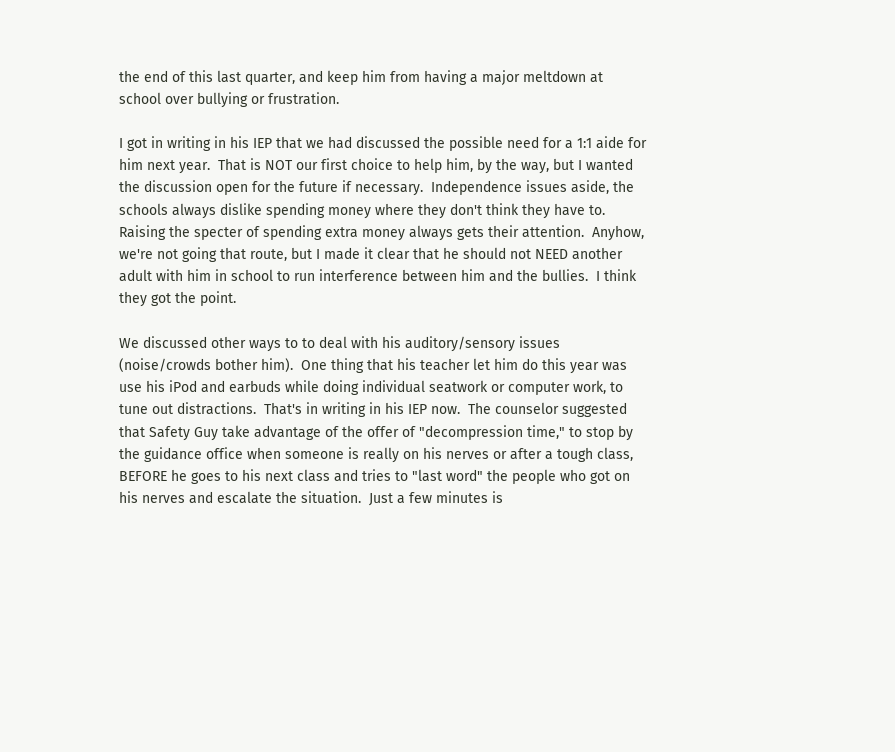the end of this last quarter, and keep him from having a major meltdown at school over bullying or frustration.

I got in writing in his IEP that we had discussed the possible need for a 1:1 aide for him next year.  That is NOT our first choice to help him, by the way, but I wanted the discussion open for the future if necessary.  Independence issues aside, the schools always dislike spending money where they don't think they have to.  Raising the specter of spending extra money always gets their attention.  Anyhow, we're not going that route, but I made it clear that he should not NEED another adult with him in school to run interference between him and the bullies.  I think they got the point.

We discussed other ways to to deal with his auditory/sensory issues (noise/crowds bother him).  One thing that his teacher let him do this year was use his iPod and earbuds while doing individual seatwork or computer work, to tune out distractions.  That's in writing in his IEP now.  The counselor suggested that Safety Guy take advantage of the offer of "decompression time," to stop by the guidance office when someone is really on his nerves or after a tough class, BEFORE he goes to his next class and tries to "last word" the people who got on his nerves and escalate the situation.  Just a few minutes is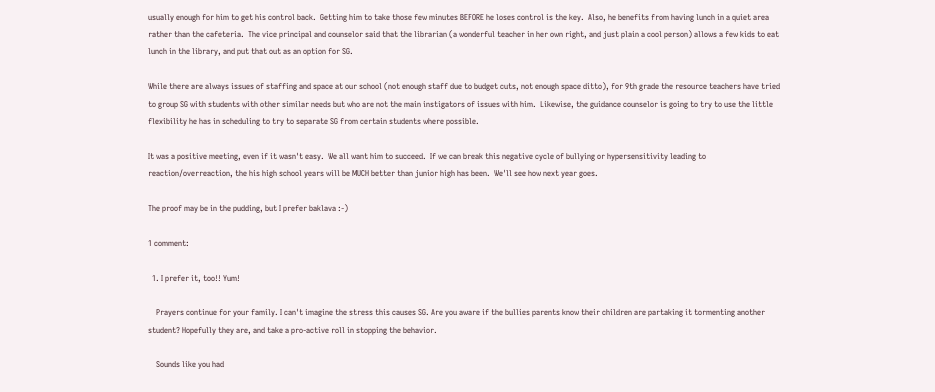usually enough for him to get his control back.  Getting him to take those few minutes BEFORE he loses control is the key.  Also, he benefits from having lunch in a quiet area rather than the cafeteria.  The vice principal and counselor said that the librarian (a wonderful teacher in her own right, and just plain a cool person) allows a few kids to eat lunch in the library, and put that out as an option for SG.

While there are always issues of staffing and space at our school (not enough staff due to budget cuts, not enough space ditto), for 9th grade the resource teachers have tried to group SG with students with other similar needs but who are not the main instigators of issues with him.  Likewise, the guidance counselor is going to try to use the little flexibility he has in scheduling to try to separate SG from certain students where possible.

It was a positive meeting, even if it wasn't easy.  We all want him to succeed.  If we can break this negative cycle of bullying or hypersensitivity leading to reaction/overreaction, the his high school years will be MUCH better than junior high has been.  We'll see how next year goes.

The proof may be in the pudding, but I prefer baklava :-)

1 comment:

  1. I prefer it, too!! Yum!

    Prayers continue for your family. I can't imagine the stress this causes SG. Are you aware if the bullies parents know their children are partaking it tormenting another student? Hopefully they are, and take a pro-active roll in stopping the behavior.

    Sounds like you had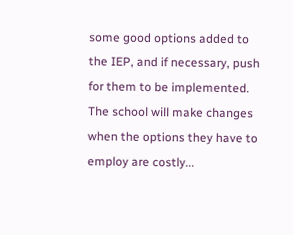some good options added to the IEP, and if necessary, push for them to be implemented. The school will make changes when the options they have to employ are costly...